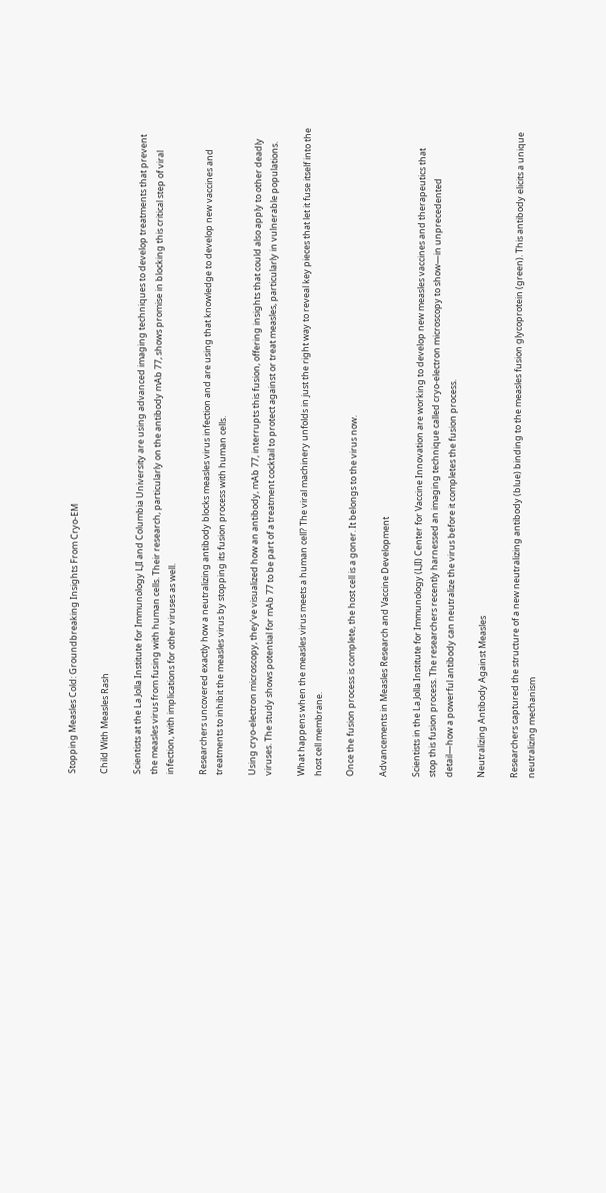Stopping Measles Cold: Groundbreaking Insights From Cryo-EM

Child With Measles Rash

Scientists at the La Jolla Institute for Immunology LJI and Columbia University are using advanced imaging techniques to develop treatments that prevent the measles virus from fusing with human cells. Their research, particularly on the antibody mAb 77, shows promise in blocking this critical step of viral infection, with implications for other viruses as well.

Researchers uncovered exactly how a neutralizing antibody blocks measles virus infection and are using that knowledge to develop new vaccines and treatments to inhibit the measles virus by stopping its fusion process with human cells.

Using cryo-electron microscopy, they’ve visualized how an antibody, mAb 77, interrupts this fusion, offering insights that could also apply to other deadly viruses. The study shows potential for mAb 77 to be part of a treatment cocktail to protect against or treat measles, particularly in vulnerable populations.

What happens when the measles virus meets a human cell? The viral machinery unfolds in just the right way to reveal key pieces that let it fuse itself into the host cell membrane.

Once the fusion process is complete, the host cell is a goner. It belongs to the virus now.

Advancements in Measles Research and Vaccine Development

Scientists in the La Jolla Institute for Immunology (LJI) Center for Vaccine Innovation are working to develop new measles vaccines and therapeutics that stop this fusion process. The researchers recently harnessed an imaging technique called cryo-electron microscopy to show—in unprecedented detail—how a powerful antibody can neutralize the virus before it completes the fusion process.

Neutralizing Antibody Against Measles

Researchers captured the structure of a new neutralizing antibody (blue) binding to the measles fusion glycoprotein (green). This antibody elicits a unique neutralizing mechanism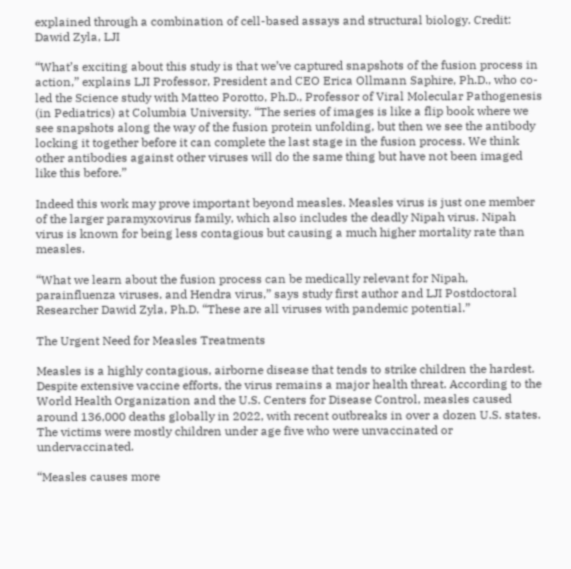explained through a combination of cell-based assays and structural biology. Credit: Dawid Zyla, LJI

“What’s exciting about this study is that we’ve captured snapshots of the fusion process in action,” explains LJI Professor, President and CEO Erica Ollmann Saphire, Ph.D., who co-led the Science study with Matteo Porotto, Ph.D., Professor of Viral Molecular Pathogenesis (in Pediatrics) at Columbia University. “The series of images is like a flip book where we see snapshots along the way of the fusion protein unfolding, but then we see the antibody locking it together before it can complete the last stage in the fusion process. We think other antibodies against other viruses will do the same thing but have not been imaged like this before.”

Indeed this work may prove important beyond measles. Measles virus is just one member of the larger paramyxovirus family, which also includes the deadly Nipah virus. Nipah virus is known for being less contagious but causing a much higher mortality rate than measles.

“What we learn about the fusion process can be medically relevant for Nipah, parainfluenza viruses, and Hendra virus,” says study first author and LJI Postdoctoral Researcher Dawid Zyla, Ph.D. “These are all viruses with pandemic potential.”

The Urgent Need for Measles Treatments

Measles is a highly contagious, airborne disease that tends to strike children the hardest. Despite extensive vaccine efforts, the virus remains a major health threat. According to the World Health Organization and the U.S. Centers for Disease Control, measles caused around 136,000 deaths globally in 2022, with recent outbreaks in over a dozen U.S. states. The victims were mostly children under age five who were unvaccinated or undervaccinated.

“Measles causes more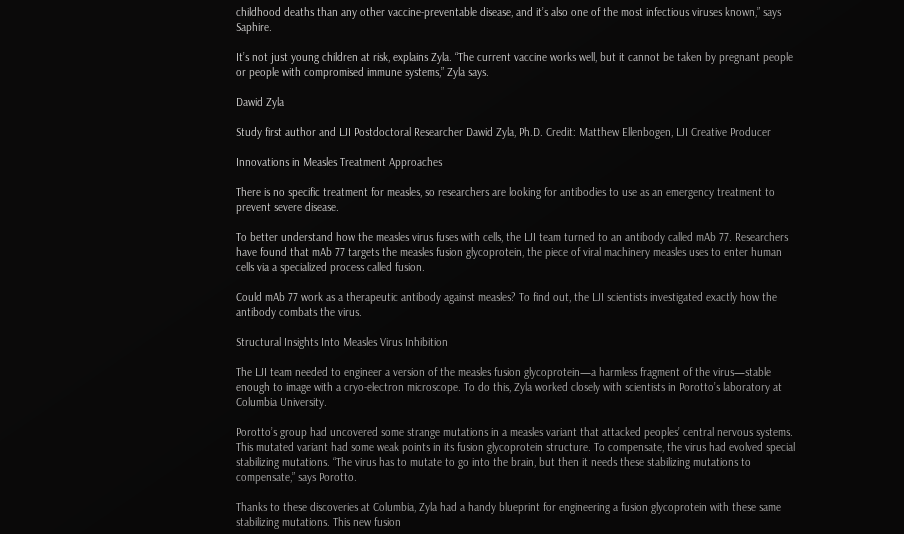childhood deaths than any other vaccine-preventable disease, and it’s also one of the most infectious viruses known,” says Saphire.

It’s not just young children at risk, explains Zyla. “The current vaccine works well, but it cannot be taken by pregnant people or people with compromised immune systems,” Zyla says.

Dawid Zyla

Study first author and LJI Postdoctoral Researcher Dawid Zyla, Ph.D. Credit: Matthew Ellenbogen, LJI Creative Producer

Innovations in Measles Treatment Approaches

There is no specific treatment for measles, so researchers are looking for antibodies to use as an emergency treatment to prevent severe disease.

To better understand how the measles virus fuses with cells, the LJI team turned to an antibody called mAb 77. Researchers have found that mAb 77 targets the measles fusion glycoprotein, the piece of viral machinery measles uses to enter human cells via a specialized process called fusion.

Could mAb 77 work as a therapeutic antibody against measles? To find out, the LJI scientists investigated exactly how the antibody combats the virus.

Structural Insights Into Measles Virus Inhibition

The LJI team needed to engineer a version of the measles fusion glycoprotein—a harmless fragment of the virus—stable enough to image with a cryo-electron microscope. To do this, Zyla worked closely with scientists in Porotto’s laboratory at Columbia University.

Porotto’s group had uncovered some strange mutations in a measles variant that attacked peoples’ central nervous systems. This mutated variant had some weak points in its fusion glycoprotein structure. To compensate, the virus had evolved special stabilizing mutations. “The virus has to mutate to go into the brain, but then it needs these stabilizing mutations to compensate,” says Porotto.

Thanks to these discoveries at Columbia, Zyla had a handy blueprint for engineering a fusion glycoprotein with these same stabilizing mutations. This new fusion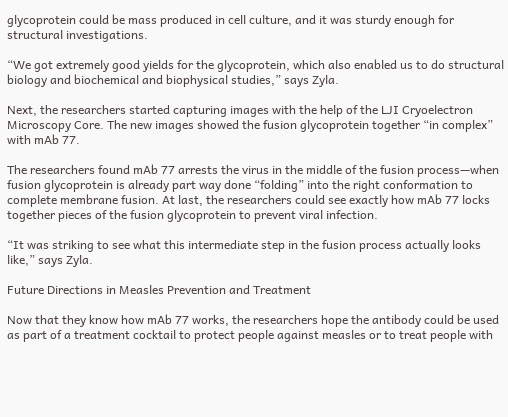glycoprotein could be mass produced in cell culture, and it was sturdy enough for structural investigations.

“We got extremely good yields for the glycoprotein, which also enabled us to do structural biology and biochemical and biophysical studies,” says Zyla.

Next, the researchers started capturing images with the help of the LJI Cryoelectron Microscopy Core. The new images showed the fusion glycoprotein together “in complex” with mAb 77.

The researchers found mAb 77 arrests the virus in the middle of the fusion process—when fusion glycoprotein is already part way done “folding” into the right conformation to complete membrane fusion. At last, the researchers could see exactly how mAb 77 locks together pieces of the fusion glycoprotein to prevent viral infection.

“It was striking to see what this intermediate step in the fusion process actually looks like,” says Zyla.

Future Directions in Measles Prevention and Treatment

Now that they know how mAb 77 works, the researchers hope the antibody could be used as part of a treatment cocktail to protect people against measles or to treat people with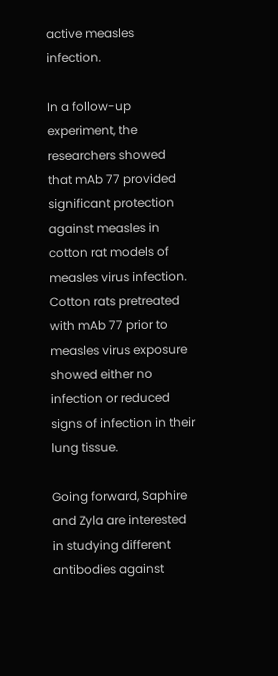active measles infection.

In a follow-up experiment, the researchers showed that mAb 77 provided significant protection against measles in cotton rat models of measles virus infection. Cotton rats pretreated with mAb 77 prior to measles virus exposure showed either no infection or reduced signs of infection in their lung tissue.

Going forward, Saphire and Zyla are interested in studying different antibodies against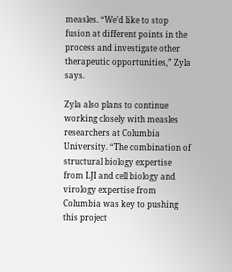measles. “We’d like to stop fusion at different points in the process and investigate other therapeutic opportunities,” Zyla says.

Zyla also plans to continue working closely with measles researchers at Columbia University. “The combination of structural biology expertise from LJI and cell biology and virology expertise from Columbia was key to pushing this project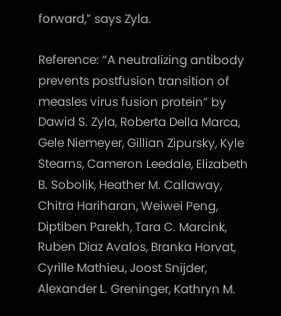forward,” says Zyla.

Reference: “A neutralizing antibody prevents postfusion transition of measles virus fusion protein” by Dawid S. Zyla, Roberta Della Marca, Gele Niemeyer, Gillian Zipursky, Kyle Stearns, Cameron Leedale, Elizabeth B. Sobolik, Heather M. Callaway, Chitra Hariharan, Weiwei Peng, Diptiben Parekh, Tara C. Marcink, Ruben Diaz Avalos, Branka Horvat, Cyrille Mathieu, Joost Snijder, Alexander L. Greninger, Kathryn M.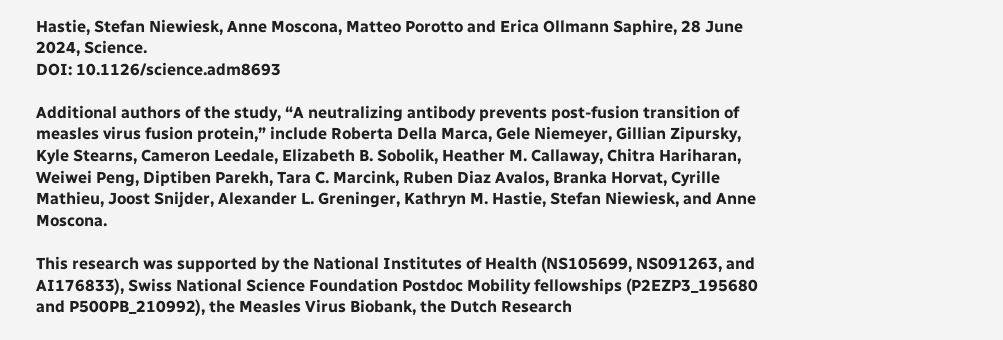Hastie, Stefan Niewiesk, Anne Moscona, Matteo Porotto and Erica Ollmann Saphire, 28 June 2024, Science.
DOI: 10.1126/science.adm8693

Additional authors of the study, “A neutralizing antibody prevents post-fusion transition of measles virus fusion protein,” include Roberta Della Marca, Gele Niemeyer, Gillian Zipursky, Kyle Stearns, Cameron Leedale, Elizabeth B. Sobolik, Heather M. Callaway, Chitra Hariharan, Weiwei Peng, Diptiben Parekh, Tara C. Marcink, Ruben Diaz Avalos, Branka Horvat, Cyrille Mathieu, Joost Snijder, Alexander L. Greninger, Kathryn M. Hastie, Stefan Niewiesk, and Anne Moscona.

This research was supported by the National Institutes of Health (NS105699, NS091263, and AI176833), Swiss National Science Foundation Postdoc Mobility fellowships (P2EZP3_195680 and P500PB_210992), the Measles Virus Biobank, the Dutch Research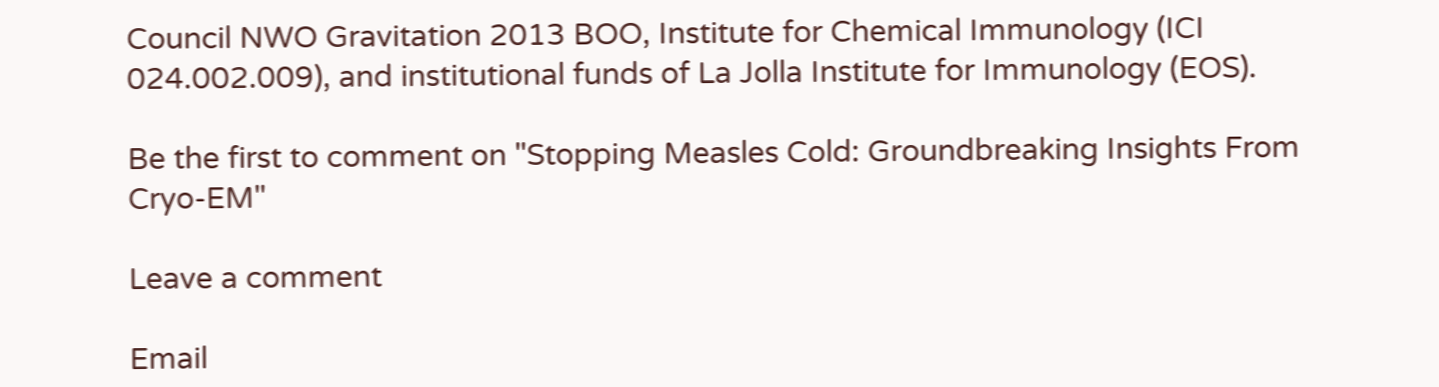Council NWO Gravitation 2013 BOO, Institute for Chemical Immunology (ICI 024.002.009), and institutional funds of La Jolla Institute for Immunology (EOS).

Be the first to comment on "Stopping Measles Cold: Groundbreaking Insights From Cryo-EM"

Leave a comment

Email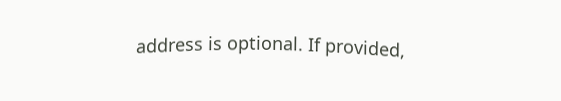address is optional. If provided,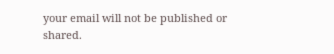your email will not be published or shared.